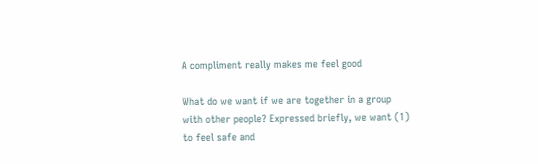A compliment really makes me feel good

What do we want if we are together in a group with other people? Expressed briefly, we want (1) to feel safe and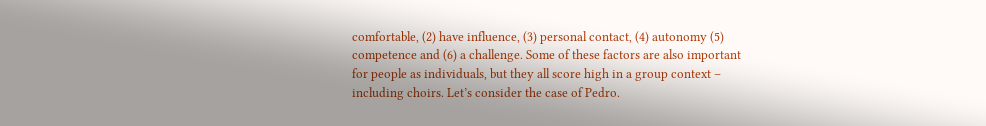comfortable, (2) have influence, (3) personal contact, (4) autonomy (5) competence and (6) a challenge. Some of these factors are also important for people as individuals, but they all score high in a group context – including choirs. Let’s consider the case of Pedro.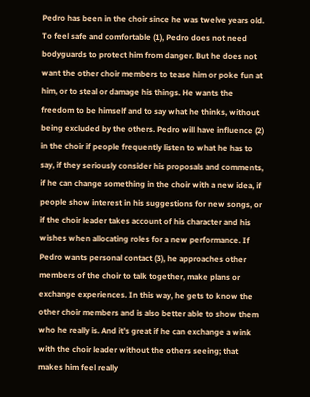Pedro has been in the choir since he was twelve years old. To feel safe and comfortable (1), Pedro does not need bodyguards to protect him from danger. But he does not want the other choir members to tease him or poke fun at him, or to steal or damage his things. He wants the freedom to be himself and to say what he thinks, without being excluded by the others. Pedro will have influence (2) in the choir if people frequently listen to what he has to say, if they seriously consider his proposals and comments, if he can change something in the choir with a new idea, if people show interest in his suggestions for new songs, or if the choir leader takes account of his character and his wishes when allocating roles for a new performance. If Pedro wants personal contact (3), he approaches other members of the choir to talk together, make plans or exchange experiences. In this way, he gets to know the other choir members and is also better able to show them who he really is. And it’s great if he can exchange a wink with the choir leader without the others seeing; that makes him feel really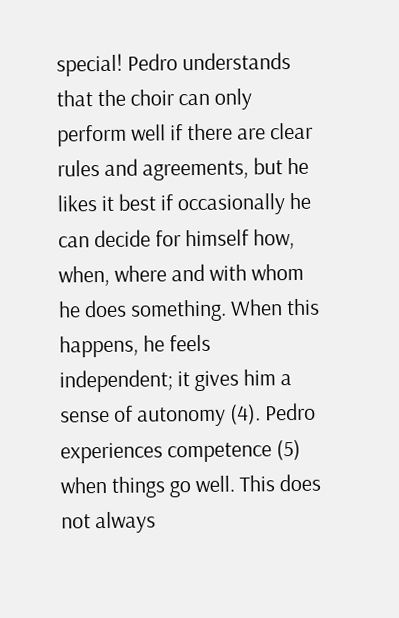special! Pedro understands that the choir can only perform well if there are clear rules and agreements, but he likes it best if occasionally he can decide for himself how, when, where and with whom he does something. When this happens, he feels independent; it gives him a sense of autonomy (4). Pedro experiences competence (5) when things go well. This does not always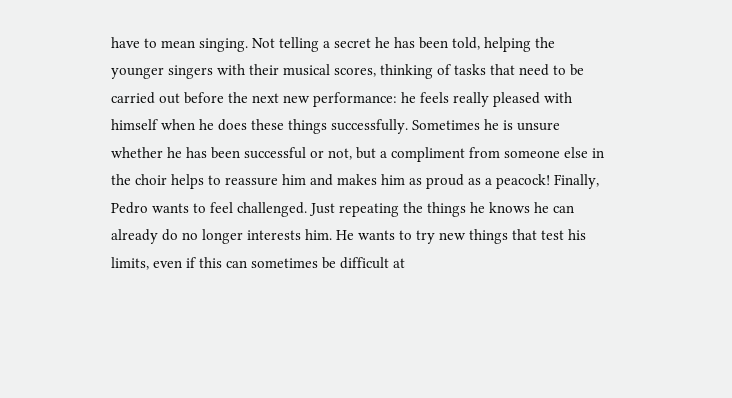have to mean singing. Not telling a secret he has been told, helping the younger singers with their musical scores, thinking of tasks that need to be carried out before the next new performance: he feels really pleased with himself when he does these things successfully. Sometimes he is unsure whether he has been successful or not, but a compliment from someone else in the choir helps to reassure him and makes him as proud as a peacock! Finally, Pedro wants to feel challenged. Just repeating the things he knows he can already do no longer interests him. He wants to try new things that test his limits, even if this can sometimes be difficult at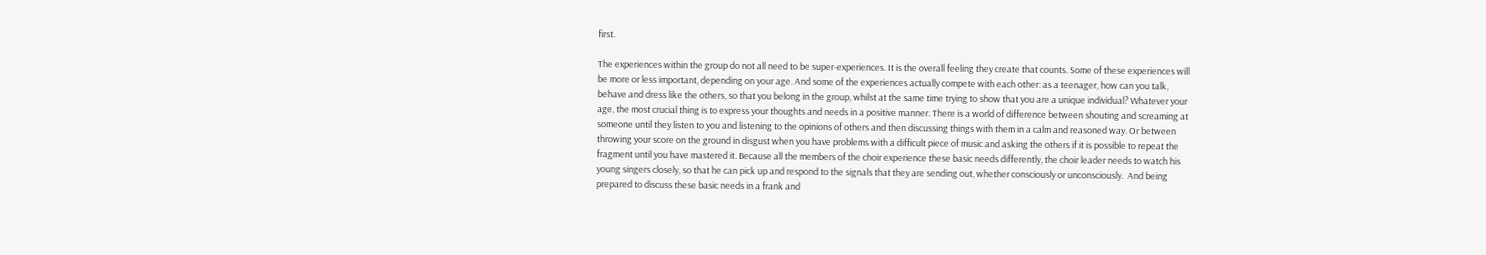first.

The experiences within the group do not all need to be super-experiences. It is the overall feeling they create that counts. Some of these experiences will be more or less important, depending on your age. And some of the experiences actually compete with each other: as a teenager, how can you talk, behave and dress like the others, so that you belong in the group, whilst at the same time trying to show that you are a unique individual? Whatever your age, the most crucial thing is to express your thoughts and needs in a positive manner. There is a world of difference between shouting and screaming at someone until they listen to you and listening to the opinions of others and then discussing things with them in a calm and reasoned way. Or between throwing your score on the ground in disgust when you have problems with a difficult piece of music and asking the others if it is possible to repeat the fragment until you have mastered it. Because all the members of the choir experience these basic needs differently, the choir leader needs to watch his young singers closely, so that he can pick up and respond to the signals that they are sending out, whether consciously or unconsciously.  And being prepared to discuss these basic needs in a frank and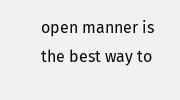open manner is the best way to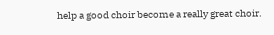help a good choir become a really great choir.